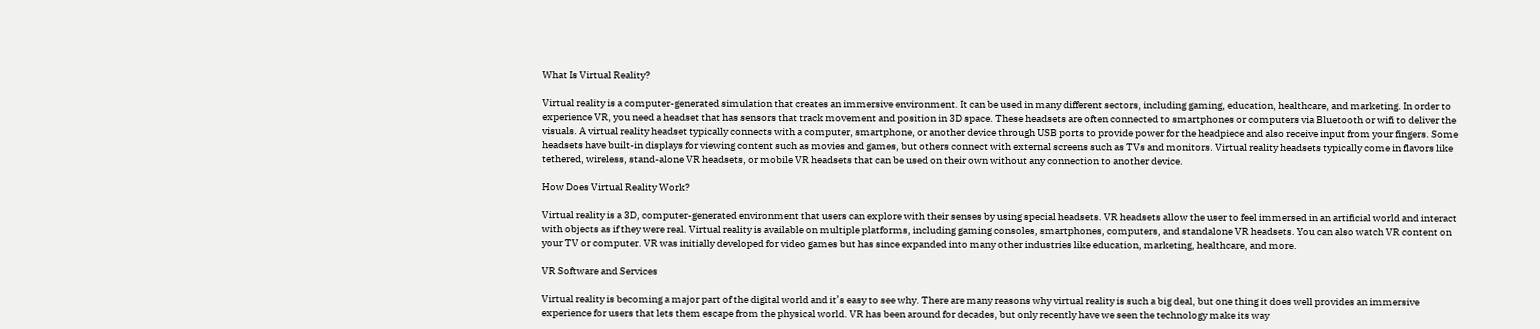What Is Virtual Reality?

Virtual reality is a computer-generated simulation that creates an immersive environment. It can be used in many different sectors, including gaming, education, healthcare, and marketing. In order to experience VR, you need a headset that has sensors that track movement and position in 3D space. These headsets are often connected to smartphones or computers via Bluetooth or wifi to deliver the visuals. A virtual reality headset typically connects with a computer, smartphone, or another device through USB ports to provide power for the headpiece and also receive input from your fingers. Some headsets have built-in displays for viewing content such as movies and games, but others connect with external screens such as TVs and monitors. Virtual reality headsets typically come in flavors like tethered, wireless, stand-alone VR headsets, or mobile VR headsets that can be used on their own without any connection to another device.

How Does Virtual Reality Work?

Virtual reality is a 3D, computer-generated environment that users can explore with their senses by using special headsets. VR headsets allow the user to feel immersed in an artificial world and interact with objects as if they were real. Virtual reality is available on multiple platforms, including gaming consoles, smartphones, computers, and standalone VR headsets. You can also watch VR content on your TV or computer. VR was initially developed for video games but has since expanded into many other industries like education, marketing, healthcare, and more.

VR Software and Services

Virtual reality is becoming a major part of the digital world and it’s easy to see why. There are many reasons why virtual reality is such a big deal, but one thing it does well provides an immersive experience for users that lets them escape from the physical world. VR has been around for decades, but only recently have we seen the technology make its way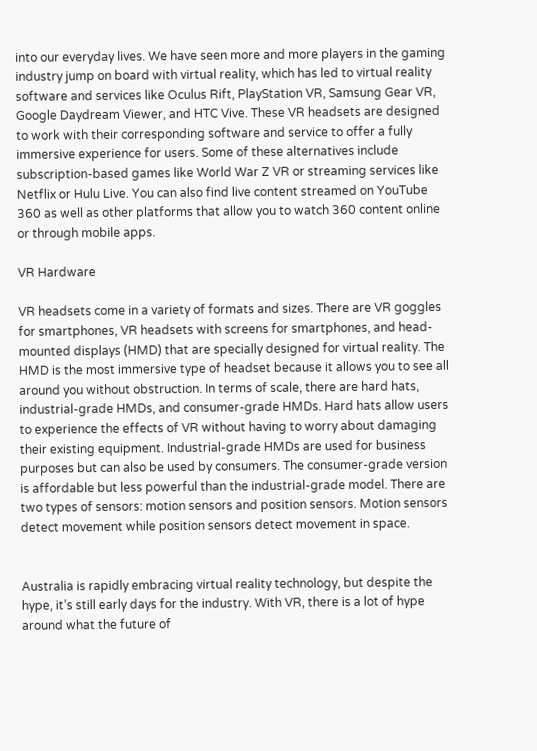into our everyday lives. We have seen more and more players in the gaming industry jump on board with virtual reality, which has led to virtual reality software and services like Oculus Rift, PlayStation VR, Samsung Gear VR, Google Daydream Viewer, and HTC Vive. These VR headsets are designed to work with their corresponding software and service to offer a fully immersive experience for users. Some of these alternatives include subscription-based games like World War Z VR or streaming services like Netflix or Hulu Live. You can also find live content streamed on YouTube 360 as well as other platforms that allow you to watch 360 content online or through mobile apps.

VR Hardware

VR headsets come in a variety of formats and sizes. There are VR goggles for smartphones, VR headsets with screens for smartphones, and head-mounted displays (HMD) that are specially designed for virtual reality. The HMD is the most immersive type of headset because it allows you to see all around you without obstruction. In terms of scale, there are hard hats, industrial-grade HMDs, and consumer-grade HMDs. Hard hats allow users to experience the effects of VR without having to worry about damaging their existing equipment. Industrial-grade HMDs are used for business purposes but can also be used by consumers. The consumer-grade version is affordable but less powerful than the industrial-grade model. There are two types of sensors: motion sensors and position sensors. Motion sensors detect movement while position sensors detect movement in space.


Australia is rapidly embracing virtual reality technology, but despite the hype, it’s still early days for the industry. With VR, there is a lot of hype around what the future of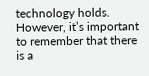technology holds. However, it’s important to remember that there is a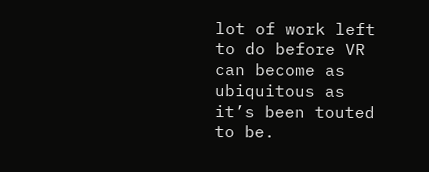lot of work left to do before VR can become as ubiquitous as it’s been touted to be.